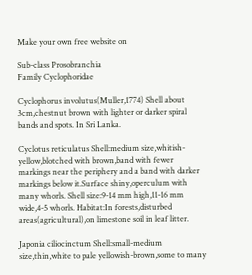Make your own free website on

Sub-class Prosobranchia
Family Cyclophoridae

Cyclophorus involutus(Muller,1774) Shell about 3cm,chestnut brown with lighter or darker spiral bands and spots. In Sri Lanka.

Cyclotus reticulatus Shell:medium size,whitish-yellow,blotched with brown,band with fewer markings near the periphery and a band with darker markings below it.Surface shiny,operculum with many whorls. Shell size:9-14 mm high,11-16 mm wide,4-5 whorls. Habitat:In forests,disturbed areas(agricultural),on limestone soil in leaf litter.

Japonia ciliocinctum Shell:small-medium size,thin,white to pale yellowish-brown,some to many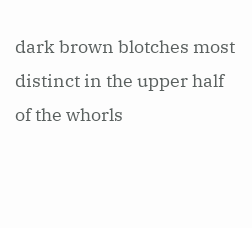dark brown blotches most distinct in the upper half of the whorls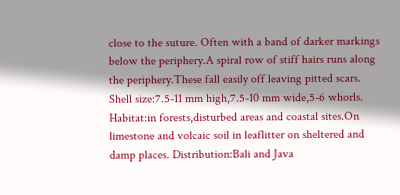close to the suture. Often with a band of darker markings below the periphery.A spiral row of stiff hairs runs along the periphery.These fall easily off leaving pitted scars. Shell size:7.5-11 mm high,7.5-10 mm wide,5-6 whorls. Habitat:in forests,disturbed areas and coastal sites.On limestone and volcaic soil in leaflitter on sheltered and damp places. Distribution:Bali and Java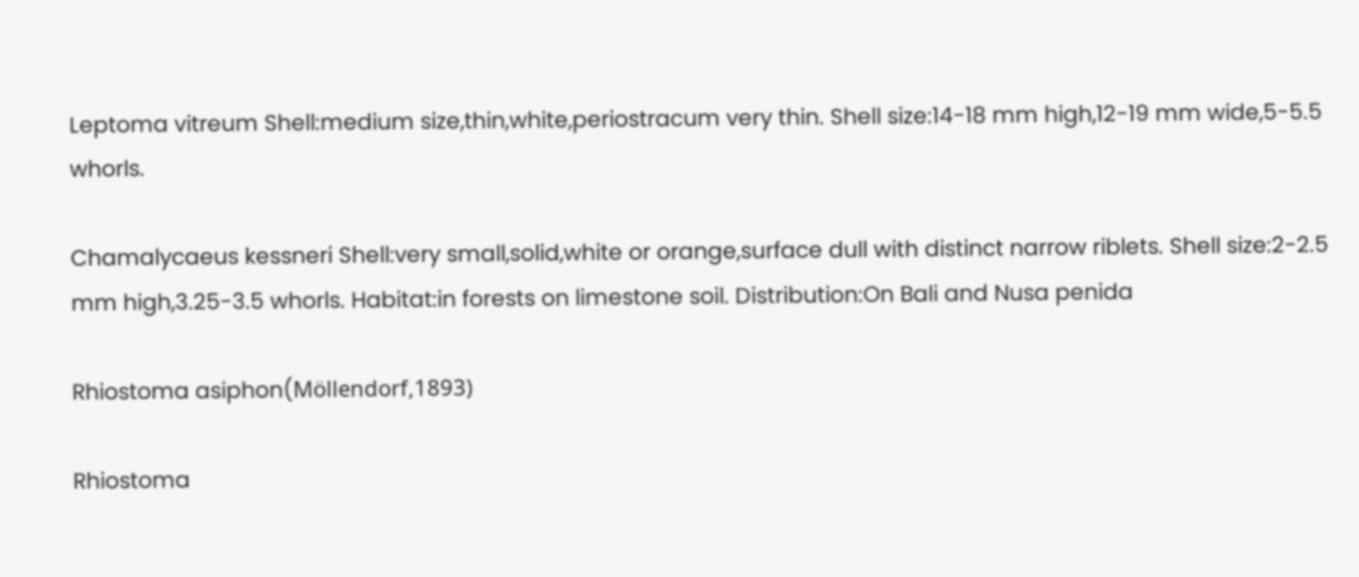Leptoma vitreum Shell:medium size,thin,white,periostracum very thin. Shell size:14-18 mm high,12-19 mm wide,5-5.5 whorls.

Chamalycaeus kessneri Shell:very small,solid,white or orange,surface dull with distinct narrow riblets. Shell size:2-2.5 mm high,3.25-3.5 whorls. Habitat:in forests on limestone soil. Distribution:On Bali and Nusa penida

Rhiostoma asiphon(Möllendorf,1893)

Rhiostoma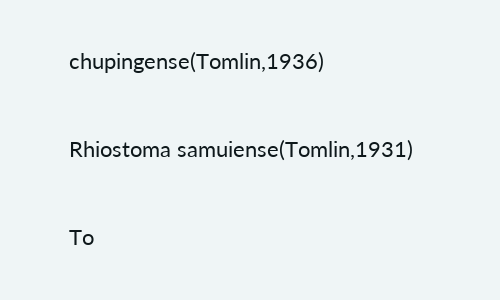chupingense(Tomlin,1936)

Rhiostoma samuiense(Tomlin,1931)

To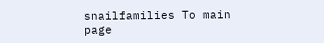snailfamilies To main page